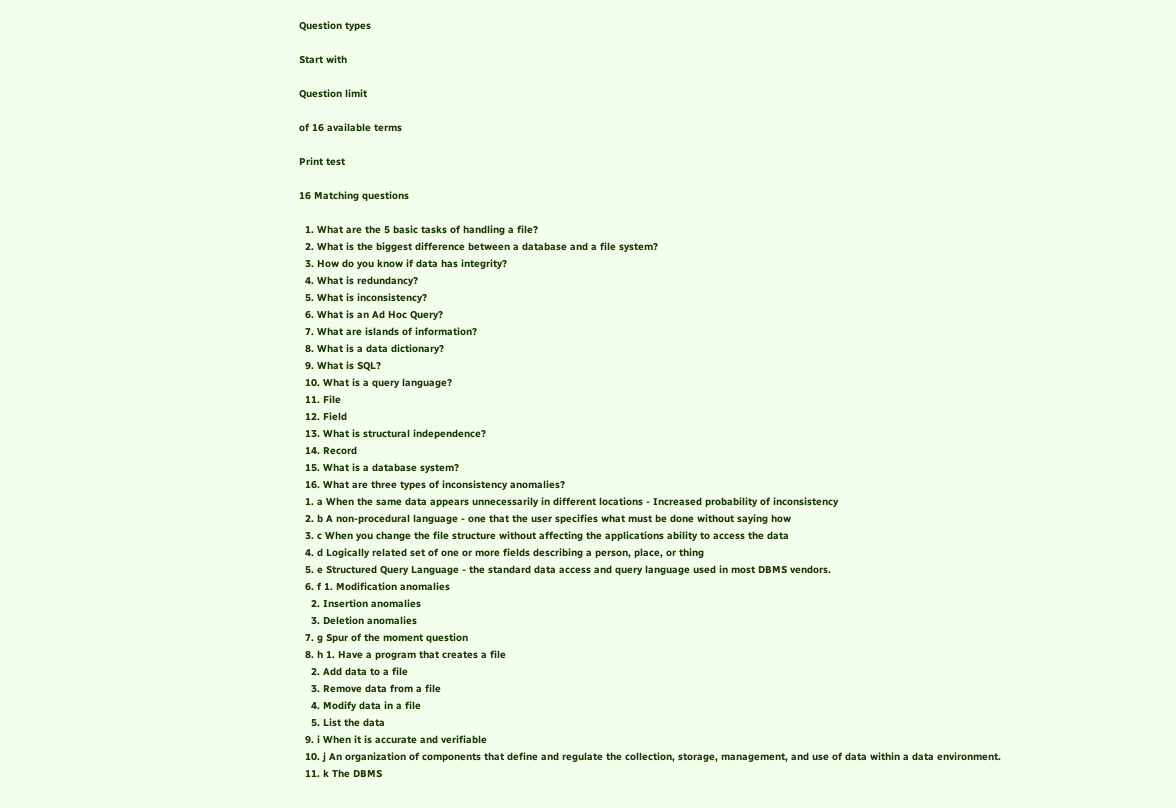Question types

Start with

Question limit

of 16 available terms

Print test

16 Matching questions

  1. What are the 5 basic tasks of handling a file?
  2. What is the biggest difference between a database and a file system?
  3. How do you know if data has integrity?
  4. What is redundancy?
  5. What is inconsistency?
  6. What is an Ad Hoc Query?
  7. What are islands of information?
  8. What is a data dictionary?
  9. What is SQL?
  10. What is a query language?
  11. File
  12. Field
  13. What is structural independence?
  14. Record
  15. What is a database system?
  16. What are three types of inconsistency anomalies?
  1. a When the same data appears unnecessarily in different locations - Increased probability of inconsistency
  2. b A non-procedural language - one that the user specifies what must be done without saying how
  3. c When you change the file structure without affecting the applications ability to access the data
  4. d Logically related set of one or more fields describing a person, place, or thing
  5. e Structured Query Language - the standard data access and query language used in most DBMS vendors.
  6. f 1. Modification anomalies
    2. Insertion anomalies
    3. Deletion anomalies
  7. g Spur of the moment question
  8. h 1. Have a program that creates a file
    2. Add data to a file
    3. Remove data from a file
    4. Modify data in a file
    5. List the data
  9. i When it is accurate and verifiable
  10. j An organization of components that define and regulate the collection, storage, management, and use of data within a data environment.
  11. k The DBMS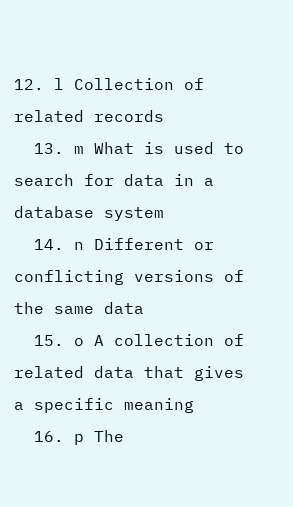12. l Collection of related records
  13. m What is used to search for data in a database system
  14. n Different or conflicting versions of the same data
  15. o A collection of related data that gives a specific meaning
  16. p The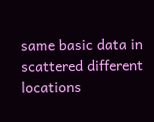same basic data in scattered different locations